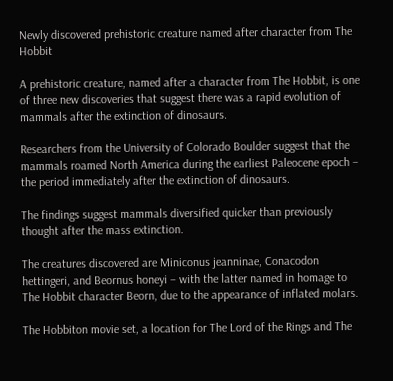Newly discovered prehistoric creature named after character from The Hobbit

A prehistoric creature, named after a character from The Hobbit, is one of three new discoveries that suggest there was a rapid evolution of mammals after the extinction of dinosaurs.

Researchers from the University of Colorado Boulder suggest that the mammals roamed North America during the earliest Paleocene epoch – the period immediately after the extinction of dinosaurs.

The findings suggest mammals diversified quicker than previously thought after the mass extinction.

The creatures discovered are Miniconus jeanninae, Conacodon hettingeri, and Beornus honeyi – with the latter named in homage to The Hobbit character Beorn, due to the appearance of inflated molars.

The Hobbiton movie set, a location for The Lord of the Rings and The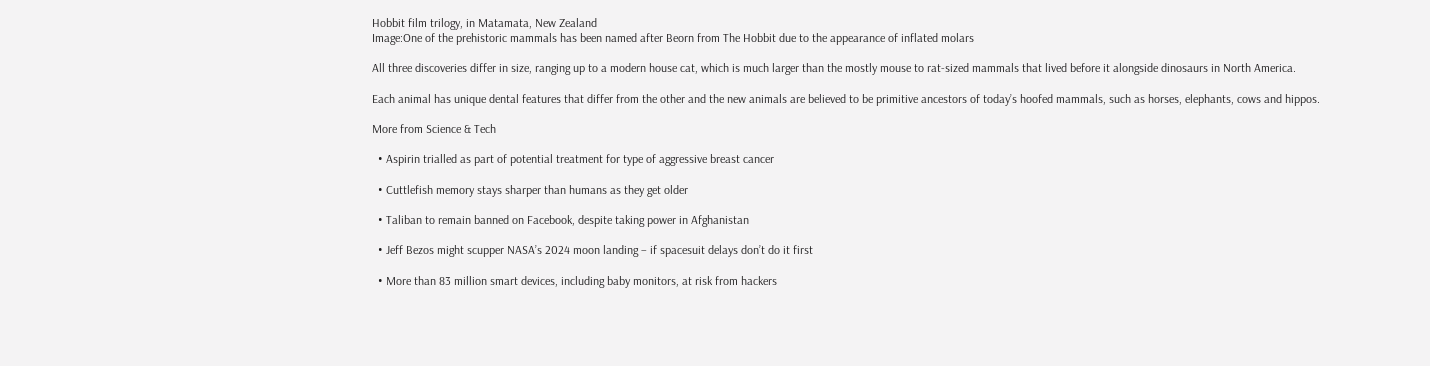Hobbit film trilogy, in Matamata, New Zealand
Image:One of the prehistoric mammals has been named after Beorn from The Hobbit due to the appearance of inflated molars

All three discoveries differ in size, ranging up to a modern house cat, which is much larger than the mostly mouse to rat-sized mammals that lived before it alongside dinosaurs in North America.

Each animal has unique dental features that differ from the other and the new animals are believed to be primitive ancestors of today’s hoofed mammals, such as horses, elephants, cows and hippos.

More from Science & Tech

  • Aspirin trialled as part of potential treatment for type of aggressive breast cancer

  • Cuttlefish memory stays sharper than humans as they get older

  • Taliban to remain banned on Facebook, despite taking power in Afghanistan

  • Jeff Bezos might scupper NASA’s 2024 moon landing – if spacesuit delays don’t do it first

  • More than 83 million smart devices, including baby monitors, at risk from hackers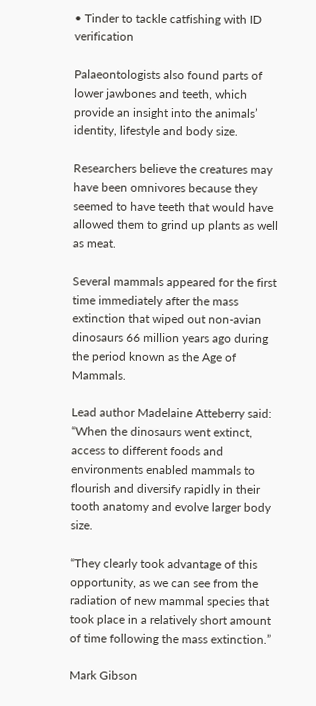• Tinder to tackle catfishing with ID verification

Palaeontologists also found parts of lower jawbones and teeth, which provide an insight into the animals’ identity, lifestyle and body size.

Researchers believe the creatures may have been omnivores because they seemed to have teeth that would have allowed them to grind up plants as well as meat.

Several mammals appeared for the first time immediately after the mass extinction that wiped out non-avian dinosaurs 66 million years ago during the period known as the Age of Mammals.

Lead author Madelaine Atteberry said: “When the dinosaurs went extinct, access to different foods and environments enabled mammals to flourish and diversify rapidly in their tooth anatomy and evolve larger body size.

“They clearly took advantage of this opportunity, as we can see from the radiation of new mammal species that took place in a relatively short amount of time following the mass extinction.”

Mark Gibson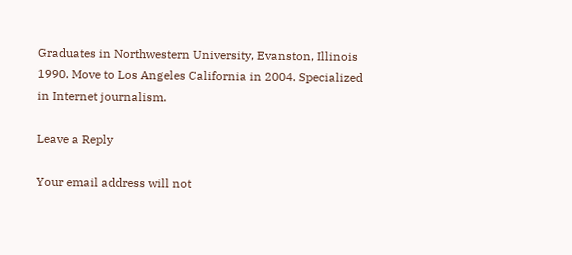Graduates in Northwestern University, Evanston, Illinois 1990. Move to Los Angeles California in 2004. Specialized in Internet journalism.

Leave a Reply

Your email address will not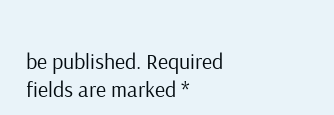be published. Required fields are marked *